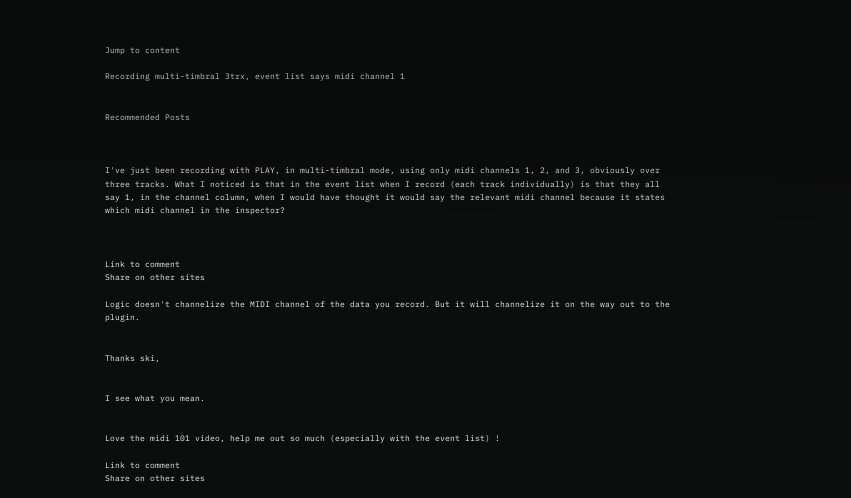Jump to content

Recording multi-timbral 3trx, event list says midi channel 1


Recommended Posts



I've just been recording with PLAY, in multi-timbral mode, using only midi channels 1, 2, and 3, obviously over three tracks. What I noticed is that in the event list when I record (each track individually) is that they all say 1, in the channel column, when I would have thought it would say the relevant midi channel because it states which midi channel in the inspector?



Link to comment
Share on other sites

Logic doesn't channelize the MIDI channel of the data you record. But it will channelize it on the way out to the plugin.


Thanks ski,


I see what you mean.


Love the midi 101 video, help me out so much (especially with the event list) !

Link to comment
Share on other sites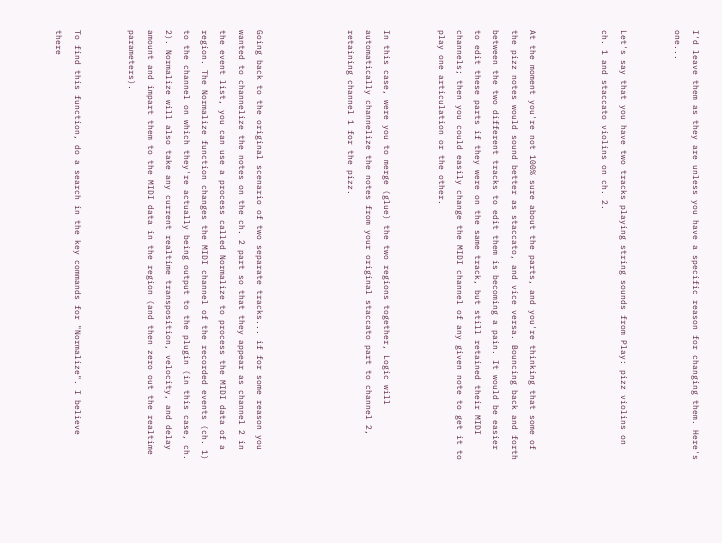I'd leave them as they are unless you have a specific reason for changing them. Here's one...


Let's say that you have two tracks playing string sounds from Play: pizz violins on ch. 1 and staccato violins on ch. 2.



At the moment you're not 100% sure about the parts, and you're thinking that some of the pizz notes would sound better as staccato, and vice versa. Bouncing back and forth between the two different tracks to edit them is becoming a pain. It would be easier to edit these parts if they were on the same track, but still retained their MIDI channels; then you could easily change the MIDI channel of any given note to get it to play one articulation or the other.


In this case, were you to merge (glue) the two regions together, Logic will automatically channelize the notes from your original staccato part to channel 2, retaining channel 1 for the pizz.




Going back to the original scenario of two separate tracks... if for some reason you wanted to channelize the notes on the ch. 2 part so that they appear as channel 2 in the event list, you can use a process called Normalize to process the MIDI data of a region. The Normalize function changes the MIDI channel of the recorded events (ch. 1) to the channel on which they're actually being output to the plugin (in this case, ch. 2). Normalize will also take any current realtime transposition, velocity, and delay amount and impart them to the MIDI data in the region (and then zero out the realtime parameters).


To find this function, do a search in the key commands for "Normalize". I believe there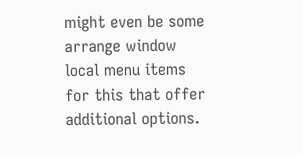might even be some arrange window local menu items for this that offer additional options.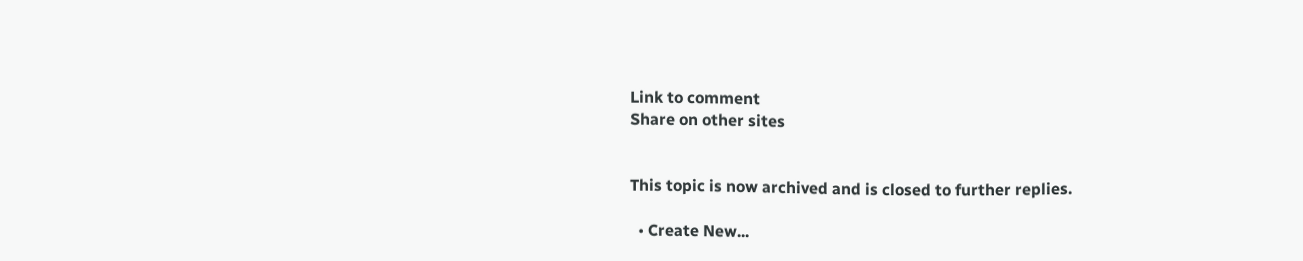Link to comment
Share on other sites


This topic is now archived and is closed to further replies.

  • Create New...